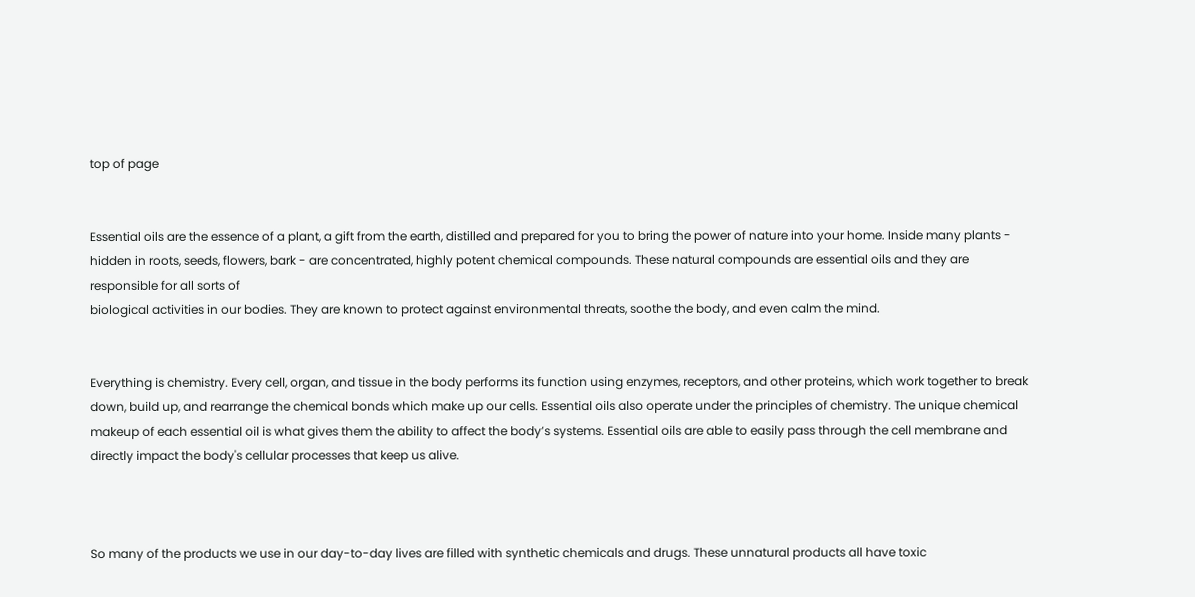top of page


Essential oils are the essence of a plant, a gift from the earth, distilled and prepared for you to bring the power of nature into your home. Inside many plants - hidden in roots, seeds, flowers, bark - are concentrated, highly potent chemical compounds. These natural compounds are essential oils and they are responsible for all sorts of
biological activities in our bodies. They are known to protect against environmental threats, soothe the body, and even calm the mind.


Everything is chemistry. Every cell, organ, and tissue in the body performs its function using enzymes, receptors, and other proteins, which work together to break down, build up, and rearrange the chemical bonds which make up our cells. Essential oils also operate under the principles of chemistry. The unique chemical makeup of each essential oil is what gives them the ability to affect the body’s systems. Essential oils are able to easily pass through the cell membrane and directly impact the body's cellular processes that keep us alive.



So many of the products we use in our day-to-day lives are filled with synthetic chemicals and drugs. These unnatural products all have toxic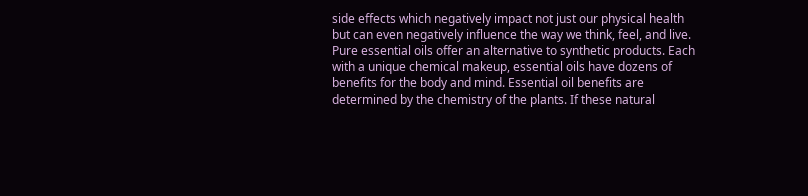side effects which negatively impact not just our physical health but can even negatively influence the way we think, feel, and live. Pure essential oils offer an alternative to synthetic products. Each with a unique chemical makeup, essential oils have dozens of benefits for the body and mind. Essential oil benefits are determined by the chemistry of the plants. If these natural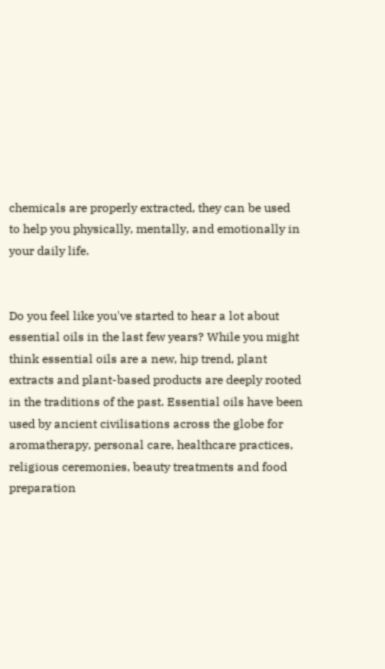chemicals are properly extracted, they can be used to help you physically, mentally, and emotionally in your daily life.


Do you feel like you've started to hear a lot about essential oils in the last few years? While you might think essential oils are a new, hip trend, plant extracts and plant-based products are deeply rooted in the traditions of the past. Essential oils have been used by ancient civilisations across the globe for aromatherapy, personal care, healthcare practices, religious ceremonies, beauty treatments and food preparation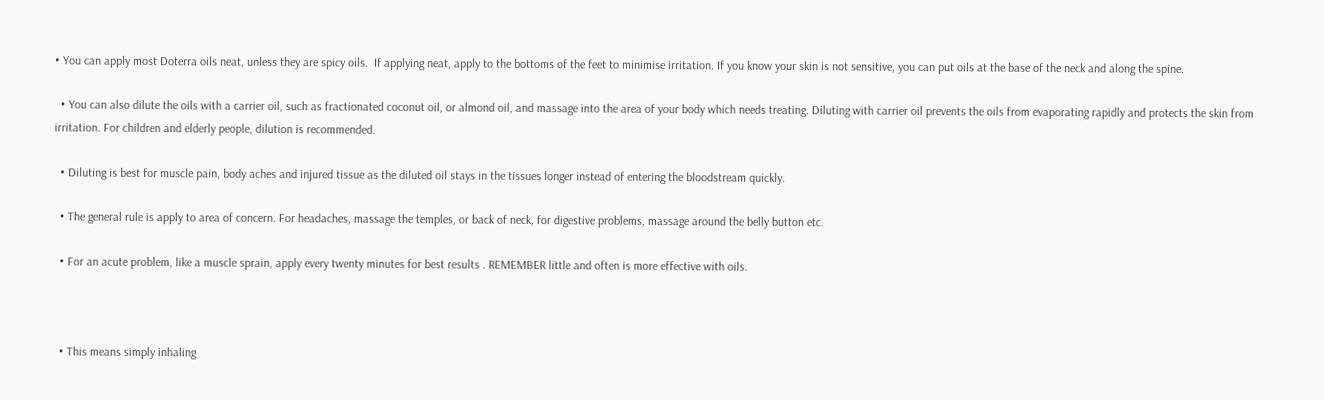• You can apply most Doterra oils neat, unless they are spicy oils.  If applying neat, apply to the bottoms of the feet to minimise irritation. If you know your skin is not sensitive, you can put oils at the base of the neck and along the spine.

  • You can also dilute the oils with a carrier oil, such as fractionated coconut oil, or almond oil, and massage into the area of your body which needs treating. Diluting with carrier oil prevents the oils from evaporating rapidly and protects the skin from irritation. For children and elderly people, dilution is recommended.

  • Diluting is best for muscle pain, body aches and injured tissue as the diluted oil stays in the tissues longer instead of entering the bloodstream quickly.

  • The general rule is apply to area of concern. For headaches, massage the temples, or back of neck, for digestive problems, massage around the belly button etc.

  • For an acute problem, like a muscle sprain, apply every twenty minutes for best results . REMEMBER little and often is more effective with oils.



  • This means simply inhaling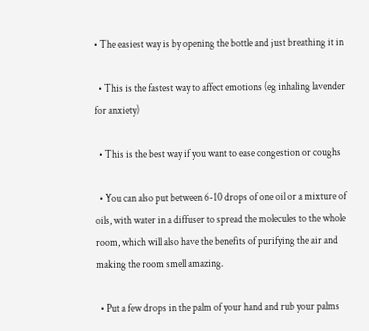• The easiest way is by opening the bottle and just breathing it in

  • This is the fastest way to affect emotions (eg inhaling lavender for anxiety)

  • This is the best way if you want to ease congestion or coughs

  • You can also put between 6-10 drops of one oil or a mixture of oils, with water in a diffuser to spread the molecules to the whole room, which will also have the benefits of purifying the air and making the room smell amazing.

  • Put a few drops in the palm of your hand and rub your palms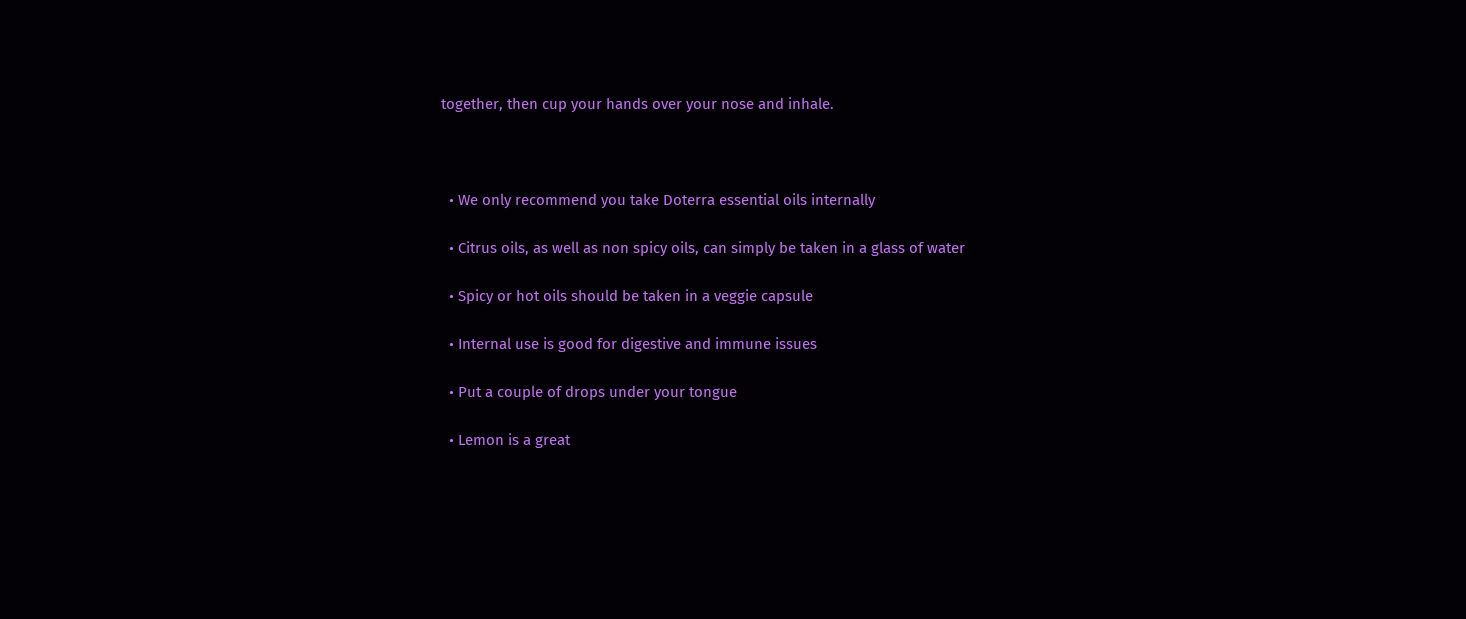together, then cup your hands over your nose and inhale.



  • We only recommend you take Doterra essential oils internally

  • Citrus oils, as well as non spicy oils, can simply be taken in a glass of water

  • Spicy or hot oils should be taken in a veggie capsule

  • Internal use is good for digestive and immune issues

  • Put a couple of drops under your tongue

  • Lemon is a great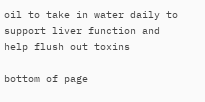oil to take in water daily to support liver function and help flush out toxins

bottom of page